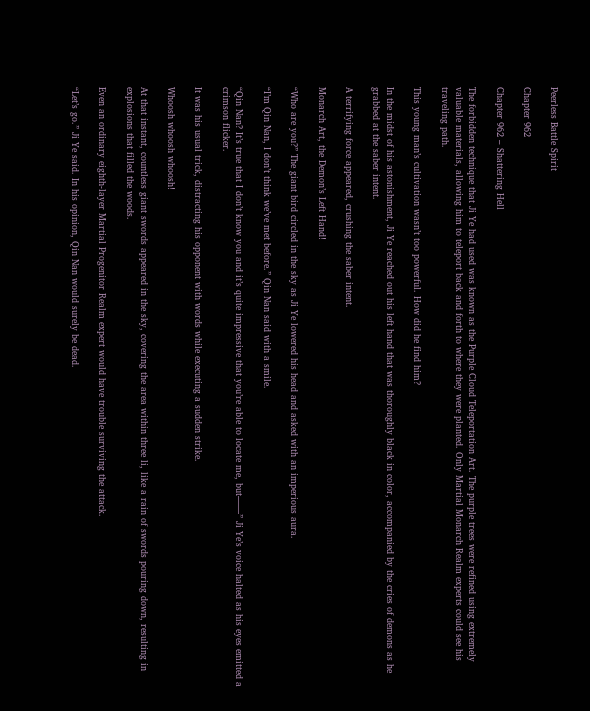Peerless Battle Spirit

Chapter 962

Chapter 962 – Shattering Hell

The forbidden technique that Ji Ye had used was known as the Purple Cloud Teleportation Art. The purple trees were refined using extremely valuable materials, allowing him to teleport back and forth to where they were planted. Only Martial Monarch Realm experts could see his traveling path.

This young man’s cultivation wasn’t too powerful. How did he find him?

In the midst of his astonishment, Ji Ye reached out his left hand that was thoroughly black in color, accompanied by the cries of demons as he grabbed at the saber intent.

A terrifying force appeared, crushing the saber intent.

Monarch Art, the Demon’s Left Hand!

“Who are you?” The giant bird circled in the sky as Ji Ye lowered his head and asked with an imperious aura.

“I’m Qin Nan, I don’t think we’ve met before.” Qin Nan said with a smile.

“Qin Nan? It’s true that I don’t know you and it’s quite impressive that you’re able to locate me, but——” Ji Ye’s voice halted as his eyes emitted a crimson flicker.

It was his usual trick, distracting his opponent with words while executing a sudden strike.

Whoosh whoosh whoosh!

At that instant, countless giant swords appeared in the sky, covering the area within three li, like a rain of swords pouring down, resulting in explosions that filled the woods.

Even an ordinary eighth-layer Martial Progenitor Realm expert would have trouble surviving the attack.

“Let’s go.” Ji Ye said. In his opinion, Qin Nan would surely be dead.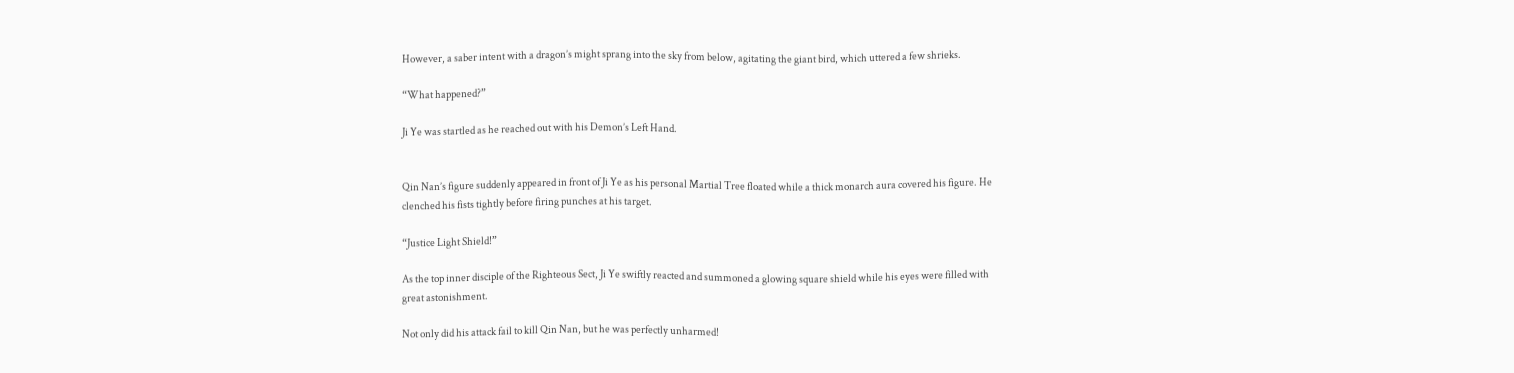However, a saber intent with a dragon’s might sprang into the sky from below, agitating the giant bird, which uttered a few shrieks.

“What happened?”

Ji Ye was startled as he reached out with his Demon’s Left Hand.


Qin Nan’s figure suddenly appeared in front of Ji Ye as his personal Martial Tree floated while a thick monarch aura covered his figure. He clenched his fists tightly before firing punches at his target.

“Justice Light Shield!”

As the top inner disciple of the Righteous Sect, Ji Ye swiftly reacted and summoned a glowing square shield while his eyes were filled with great astonishment.

Not only did his attack fail to kill Qin Nan, but he was perfectly unharmed!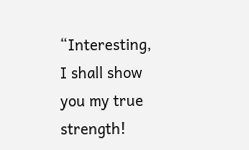“Interesting, I shall show you my true strength!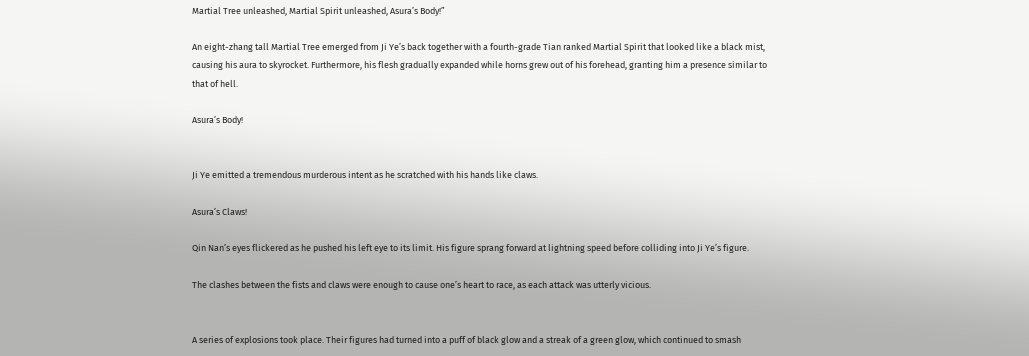Martial Tree unleashed, Martial Spirit unleashed, Asura’s Body!”

An eight-zhang tall Martial Tree emerged from Ji Ye’s back together with a fourth-grade Tian ranked Martial Spirit that looked like a black mist, causing his aura to skyrocket. Furthermore, his flesh gradually expanded while horns grew out of his forehead, granting him a presence similar to that of hell.

Asura’s Body!


Ji Ye emitted a tremendous murderous intent as he scratched with his hands like claws.

Asura’s Claws!

Qin Nan’s eyes flickered as he pushed his left eye to its limit. His figure sprang forward at lightning speed before colliding into Ji Ye’s figure.

The clashes between the fists and claws were enough to cause one’s heart to race, as each attack was utterly vicious.


A series of explosions took place. Their figures had turned into a puff of black glow and a streak of a green glow, which continued to smash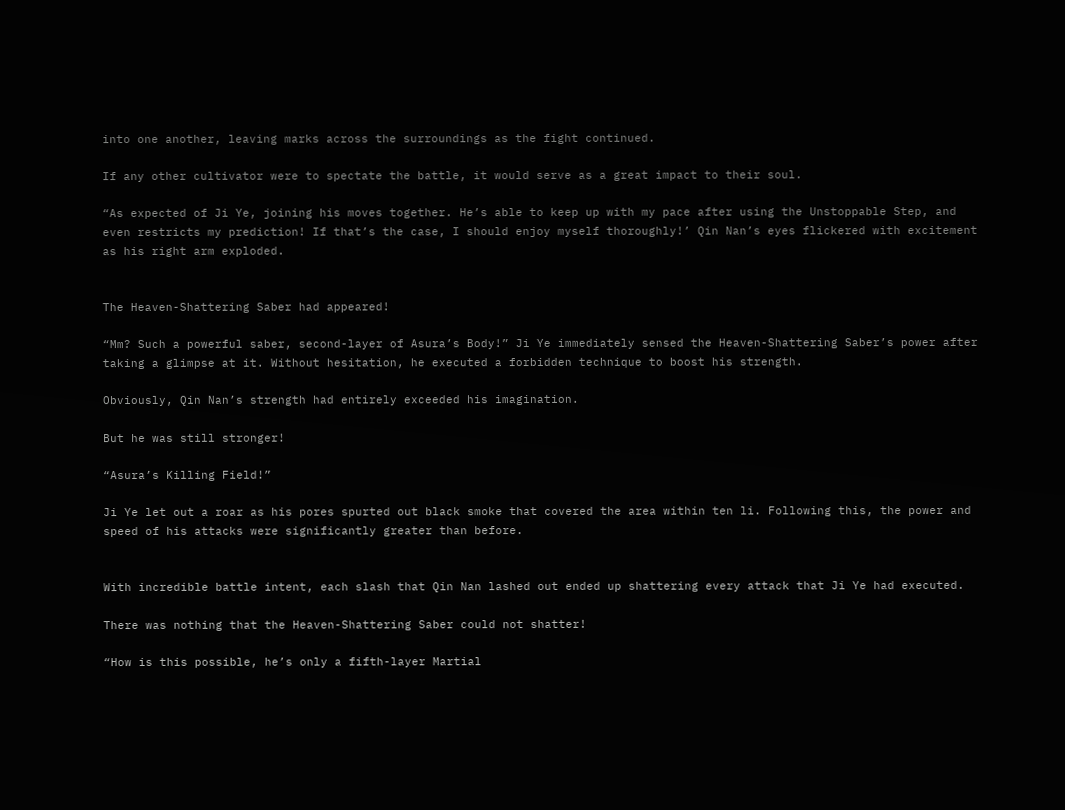into one another, leaving marks across the surroundings as the fight continued.

If any other cultivator were to spectate the battle, it would serve as a great impact to their soul.

“As expected of Ji Ye, joining his moves together. He’s able to keep up with my pace after using the Unstoppable Step, and even restricts my prediction! If that’s the case, I should enjoy myself thoroughly!’ Qin Nan’s eyes flickered with excitement as his right arm exploded.


The Heaven-Shattering Saber had appeared!

“Mm? Such a powerful saber, second-layer of Asura’s Body!” Ji Ye immediately sensed the Heaven-Shattering Saber’s power after taking a glimpse at it. Without hesitation, he executed a forbidden technique to boost his strength.

Obviously, Qin Nan’s strength had entirely exceeded his imagination.

But he was still stronger!

“Asura’s Killing Field!”

Ji Ye let out a roar as his pores spurted out black smoke that covered the area within ten li. Following this, the power and speed of his attacks were significantly greater than before.


With incredible battle intent, each slash that Qin Nan lashed out ended up shattering every attack that Ji Ye had executed.

There was nothing that the Heaven-Shattering Saber could not shatter!

“How is this possible, he’s only a fifth-layer Martial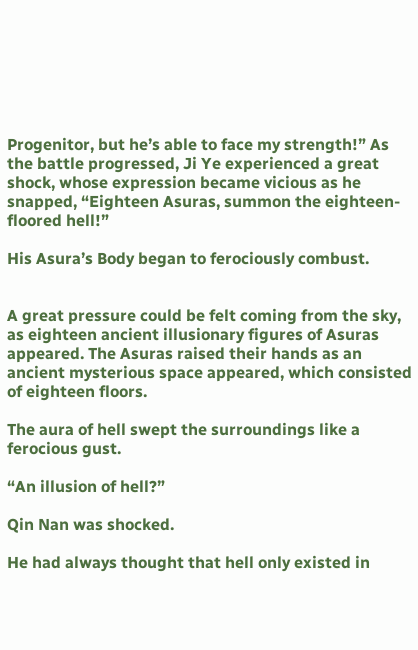Progenitor, but he’s able to face my strength!” As the battle progressed, Ji Ye experienced a great shock, whose expression became vicious as he snapped, “Eighteen Asuras, summon the eighteen-floored hell!”

His Asura’s Body began to ferociously combust.


A great pressure could be felt coming from the sky, as eighteen ancient illusionary figures of Asuras appeared. The Asuras raised their hands as an ancient mysterious space appeared, which consisted of eighteen floors.

The aura of hell swept the surroundings like a ferocious gust.

“An illusion of hell?”

Qin Nan was shocked.

He had always thought that hell only existed in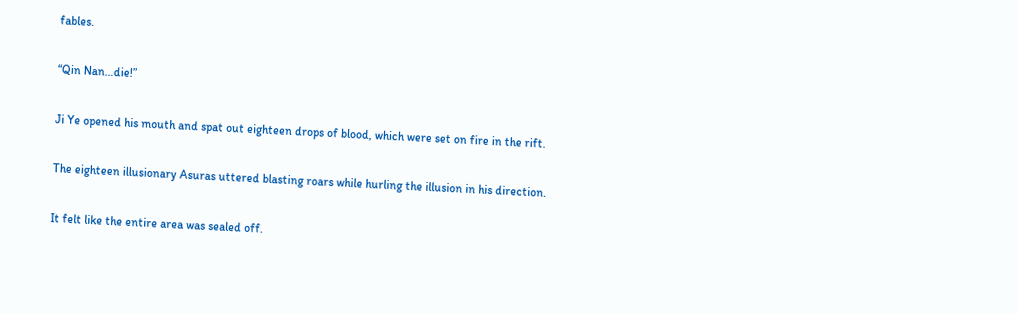fables.

“Qin Nan…die!”

Ji Ye opened his mouth and spat out eighteen drops of blood, which were set on fire in the rift.

The eighteen illusionary Asuras uttered blasting roars while hurling the illusion in his direction.

It felt like the entire area was sealed off.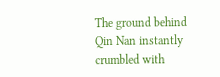The ground behind Qin Nan instantly crumbled with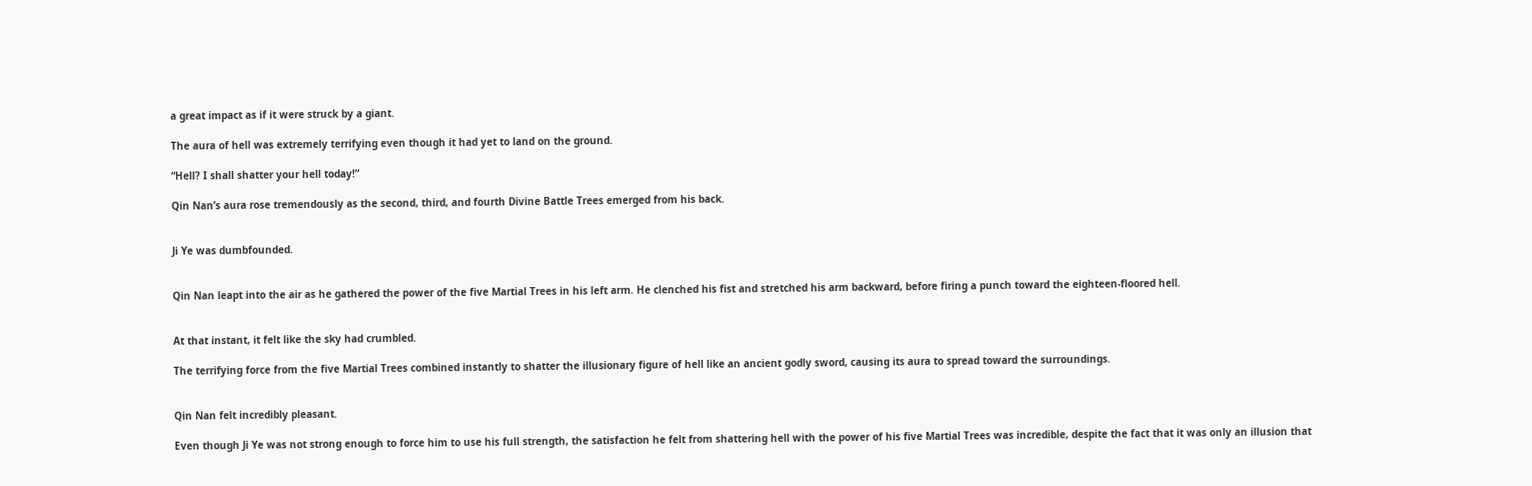a great impact as if it were struck by a giant.

The aura of hell was extremely terrifying even though it had yet to land on the ground.

“Hell? I shall shatter your hell today!”

Qin Nan’s aura rose tremendously as the second, third, and fourth Divine Battle Trees emerged from his back.


Ji Ye was dumbfounded.


Qin Nan leapt into the air as he gathered the power of the five Martial Trees in his left arm. He clenched his fist and stretched his arm backward, before firing a punch toward the eighteen-floored hell.


At that instant, it felt like the sky had crumbled.

The terrifying force from the five Martial Trees combined instantly to shatter the illusionary figure of hell like an ancient godly sword, causing its aura to spread toward the surroundings.


Qin Nan felt incredibly pleasant.

Even though Ji Ye was not strong enough to force him to use his full strength, the satisfaction he felt from shattering hell with the power of his five Martial Trees was incredible, despite the fact that it was only an illusion that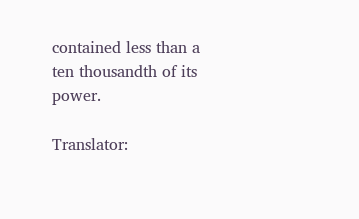contained less than a ten thousandth of its power.

Translator: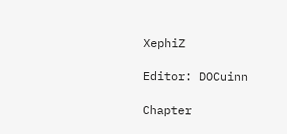XephiZ

Editor: DOCuinn

Chapter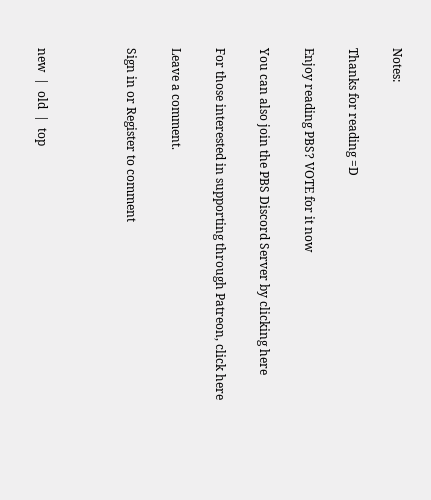Notes:

Thanks for reading =D

Enjoy reading PBS? VOTE for it now

You can also join the PBS Discord Server by clicking here

For those interested in supporting through Patreon, click here

Leave a comment.

Sign in or Register to comment



new  |  old  |  top